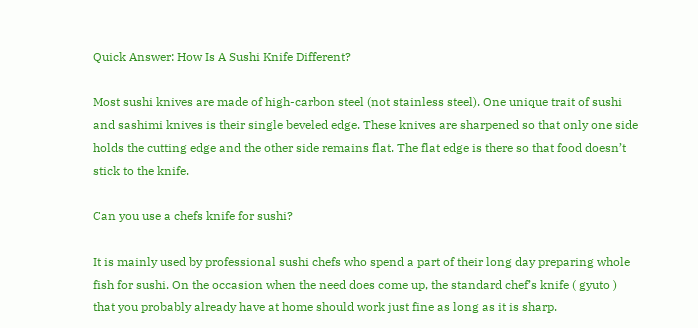Quick Answer: How Is A Sushi Knife Different?

Most sushi knives are made of high-carbon steel (not stainless steel). One unique trait of sushi and sashimi knives is their single beveled edge. These knives are sharpened so that only one side holds the cutting edge and the other side remains flat. The flat edge is there so that food doesn’t stick to the knife.

Can you use a chefs knife for sushi?

It is mainly used by professional sushi chefs who spend a part of their long day preparing whole fish for sushi. On the occasion when the need does come up, the standard chef’s knife ( gyuto ) that you probably already have at home should work just fine as long as it is sharp.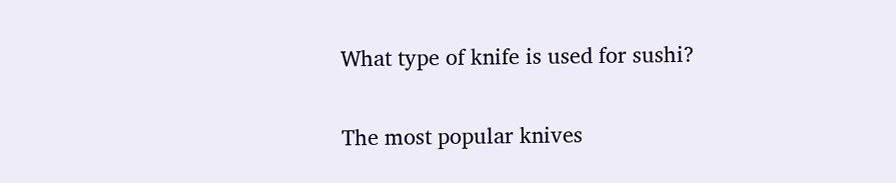What type of knife is used for sushi?

The most popular knives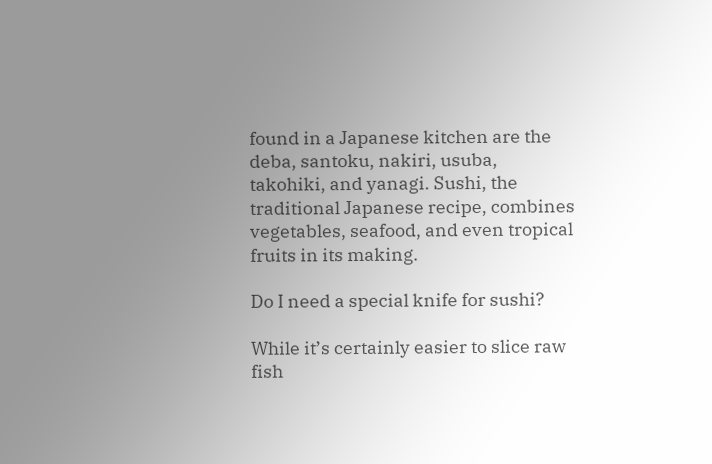found in a Japanese kitchen are the deba, santoku, nakiri, usuba, takohiki, and yanagi. Sushi, the traditional Japanese recipe, combines vegetables, seafood, and even tropical fruits in its making.

Do I need a special knife for sushi?

While it’s certainly easier to slice raw fish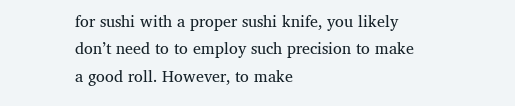for sushi with a proper sushi knife, you likely don’t need to to employ such precision to make a good roll. However, to make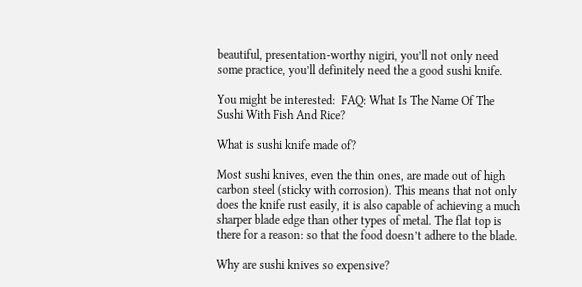beautiful, presentation-worthy nigiri, you’ll not only need some practice, you’ll definitely need the a good sushi knife.

You might be interested:  FAQ: What Is The Name Of The Sushi With Fish And Rice?

What is sushi knife made of?

Most sushi knives, even the thin ones, are made out of high carbon steel (sticky with corrosion). This means that not only does the knife rust easily, it is also capable of achieving a much sharper blade edge than other types of metal. The flat top is there for a reason: so that the food doesn’t adhere to the blade.

Why are sushi knives so expensive?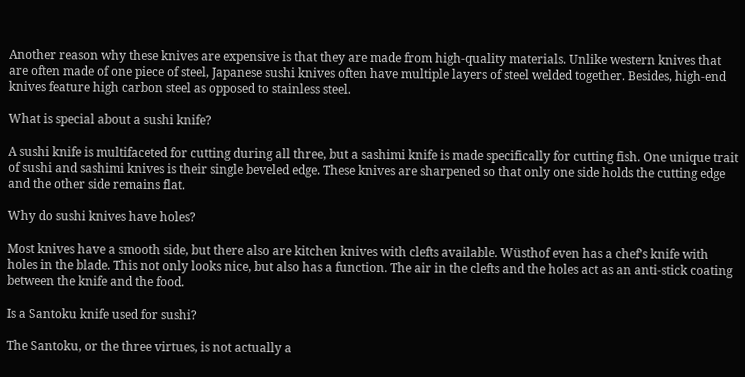Another reason why these knives are expensive is that they are made from high-quality materials. Unlike western knives that are often made of one piece of steel, Japanese sushi knives often have multiple layers of steel welded together. Besides, high-end knives feature high carbon steel as opposed to stainless steel.

What is special about a sushi knife?

A sushi knife is multifaceted for cutting during all three, but a sashimi knife is made specifically for cutting fish. One unique trait of sushi and sashimi knives is their single beveled edge. These knives are sharpened so that only one side holds the cutting edge and the other side remains flat.

Why do sushi knives have holes?

Most knives have a smooth side, but there also are kitchen knives with clefts available. Wüsthof even has a chef’s knife with holes in the blade. This not only looks nice, but also has a function. The air in the clefts and the holes act as an anti-stick coating between the knife and the food.

Is a Santoku knife used for sushi?

The Santoku, or the three virtues, is not actually a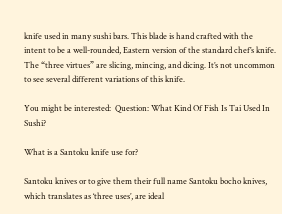knife used in many sushi bars. This blade is hand crafted with the intent to be a well-rounded, Eastern version of the standard chef’s knife. The “three virtues” are slicing, mincing, and dicing. It’s not uncommon to see several different variations of this knife.

You might be interested:  Question: What Kind Of Fish Is Tai Used In Sushi?

What is a Santoku knife use for?

Santoku knives or to give them their full name Santoku bocho knives, which translates as ‘three uses’, are ideal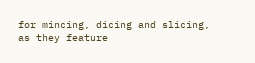for mincing, dicing and slicing, as they feature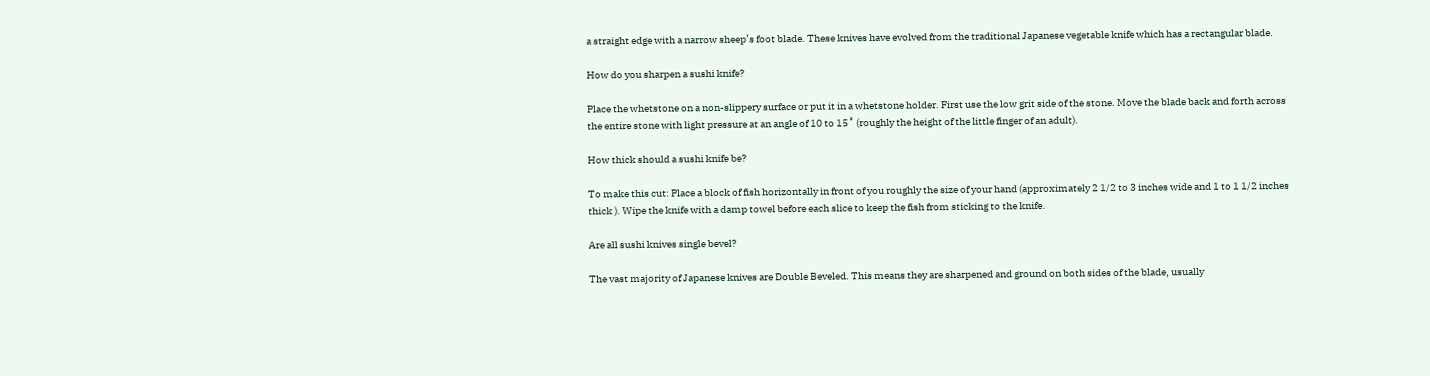a straight edge with a narrow sheep’s foot blade. These knives have evolved from the traditional Japanese vegetable knife which has a rectangular blade.

How do you sharpen a sushi knife?

Place the whetstone on a non-slippery surface or put it in a whetstone holder. First use the low grit side of the stone. Move the blade back and forth across the entire stone with light pressure at an angle of 10 to 15˚ (roughly the height of the little finger of an adult).

How thick should a sushi knife be?

To make this cut: Place a block of fish horizontally in front of you roughly the size of your hand (approximately 2 1/2 to 3 inches wide and 1 to 1 1/2 inches thick ). Wipe the knife with a damp towel before each slice to keep the fish from sticking to the knife.

Are all sushi knives single bevel?

The vast majority of Japanese knives are Double Beveled. This means they are sharpened and ground on both sides of the blade, usually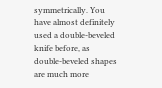symmetrically. You have almost definitely used a double-beveled knife before, as double-beveled shapes are much more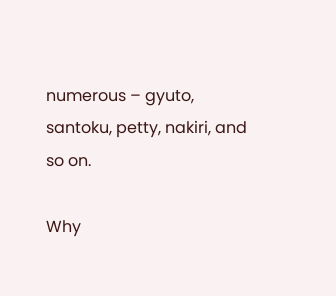numerous – gyuto, santoku, petty, nakiri, and so on.

Why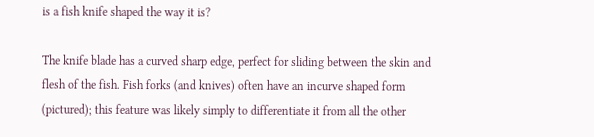is a fish knife shaped the way it is?

The knife blade has a curved sharp edge, perfect for sliding between the skin and flesh of the fish. Fish forks (and knives) often have an incurve shaped form (pictured); this feature was likely simply to differentiate it from all the other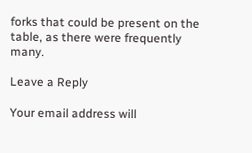forks that could be present on the table, as there were frequently many.

Leave a Reply

Your email address will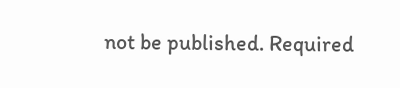not be published. Required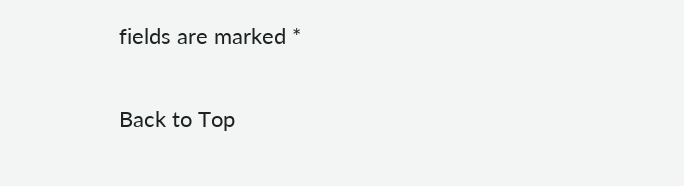fields are marked *

Back to Top